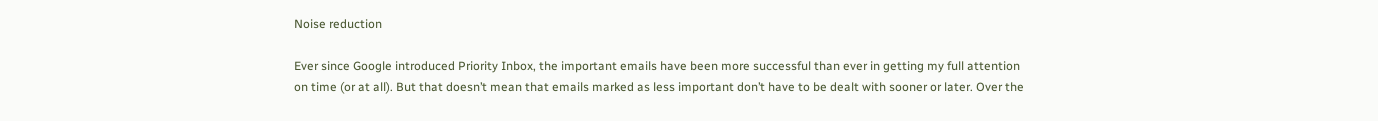Noise reduction

Ever since Google introduced Priority Inbox, the important emails have been more successful than ever in getting my full attention on time (or at all). But that doesn’t mean that emails marked as less important don’t have to be dealt with sooner or later. Over the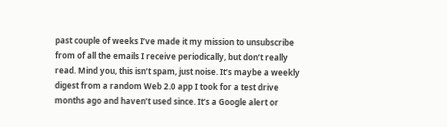past couple of weeks I’ve made it my mission to unsubscribe from of all the emails I receive periodically, but don’t really read. Mind you, this isn’t spam, just noise. It’s maybe a weekly digest from a random Web 2.0 app I took for a test drive months ago and haven’t used since. It’s a Google alert or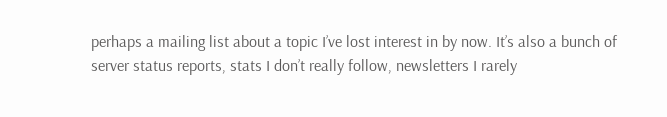perhaps a mailing list about a topic I’ve lost interest in by now. It’s also a bunch of server status reports, stats I don’t really follow, newsletters I rarely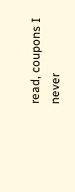read, coupons I never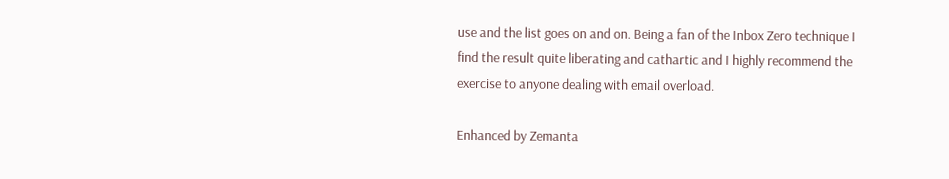use and the list goes on and on. Being a fan of the Inbox Zero technique I find the result quite liberating and cathartic and I highly recommend the exercise to anyone dealing with email overload.

Enhanced by Zemanta